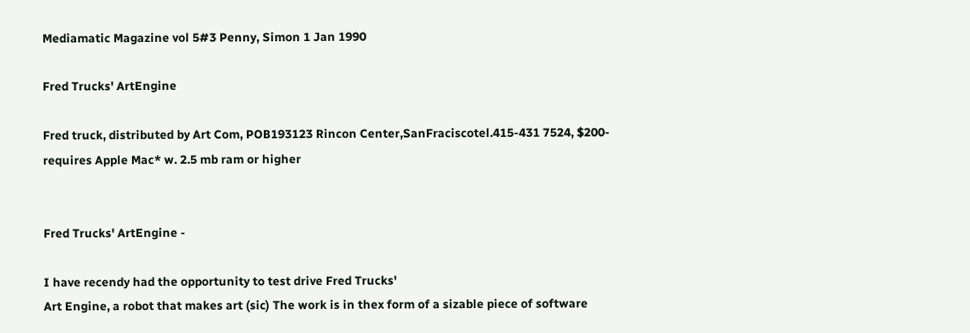Mediamatic Magazine vol 5#3 Penny, Simon 1 Jan 1990

Fred Trucks' ArtEngine

Fred truck, distributed by Art Com, POB193123 Rincon Center,SanFraciscotel.415-431 7524, $200- requires Apple Mac* w. 2.5 mb ram or higher


Fred Trucks' ArtEngine -

I have recendy had the opportunity to test drive Fred Trucks'
Art Engine, a robot that makes art (sic) The work is in thex form of a sizable piece of software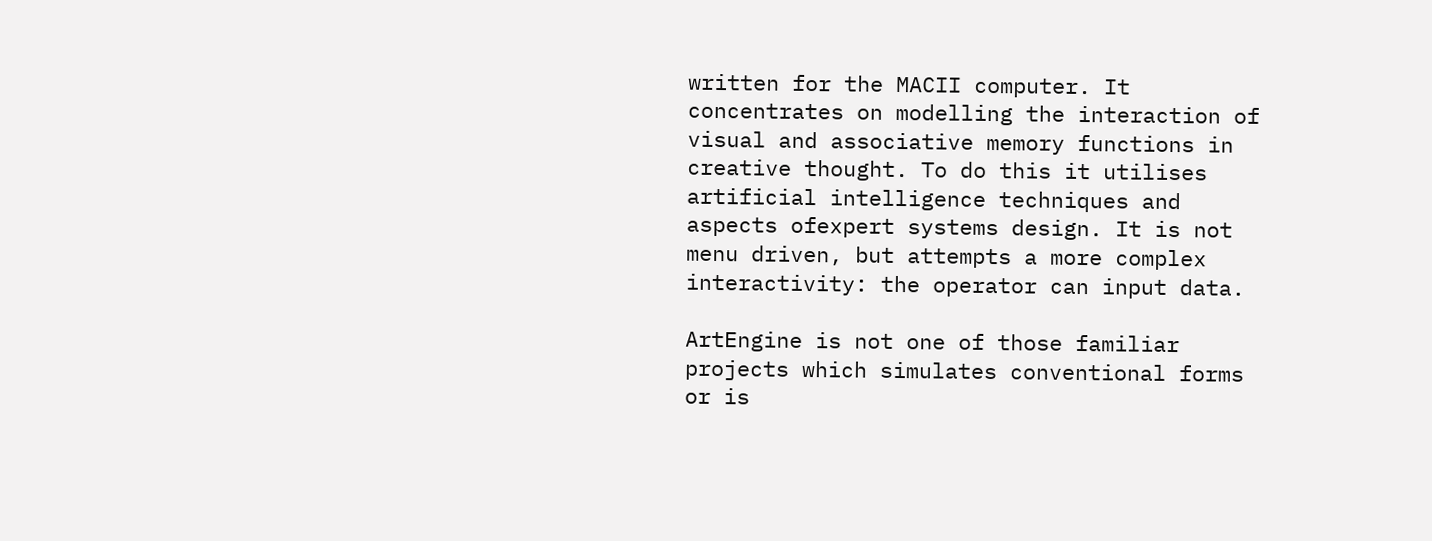written for the MACII computer. It concentrates on modelling the interaction of visual and associative memory functions in creative thought. To do this it utilises artificial intelligence techniques and aspects ofexpert systems design. It is not menu driven, but attempts a more complex interactivity: the operator can input data.

ArtEngine is not one of those familiar projects which simulates conventional forms or is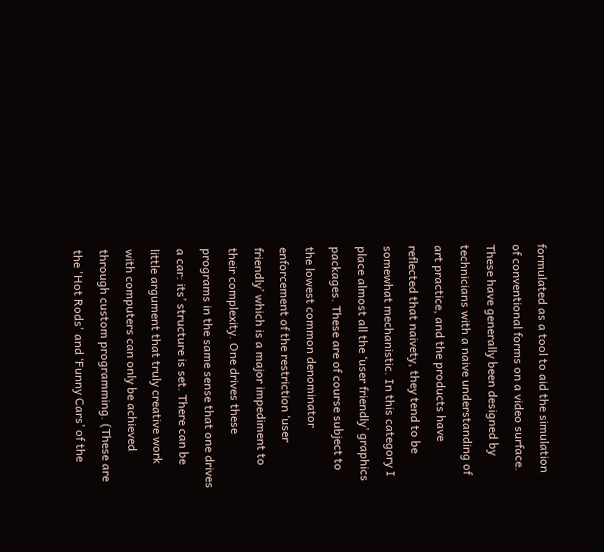formulated as a tool to aid the simulation of conventional forms on a video surface. These have generally been designed by technicians with a naive understanding of art practice, and the products have reflected that naivety, they tend to be somewhat mechanistic. In this category I place almost all the ‘user friendly’ graphics packages. These are of course subject to the lowest common denominator enforcement of the restriction ‘user friendly’ which is a major impediment to their complexity. One drives these programs in the same sense that one drives a car: its’ structure is set. There can be little argument that truly creative work with computers can only be achieved through custom programming. (These are the 'Hot Rods' and ‘Funny Cars’ of the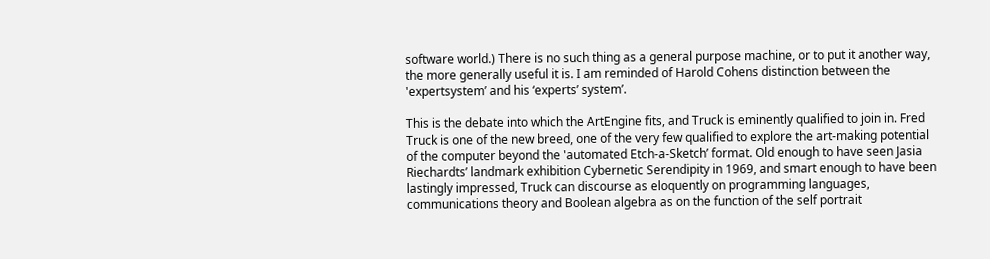software world.) There is no such thing as a general purpose machine, or to put it another way, the more generally useful it is. I am reminded of Harold Cohens distinction between the 'expertsystem’ and his ‘experts’ system’.

This is the debate into which the ArtEngine fits, and Truck is eminently qualified to join in. Fred Truck is one of the new breed, one of the very few qualified to explore the art-making potential of the computer beyond the 'automated Etch-a-Sketch’ format. Old enough to have seen Jasia Riechardts’ landmark exhibition Cybernetic Serendipity in 1969, and smart enough to have been lastingly impressed, Truck can discourse as eloquently on programming languages, communications theory and Boolean algebra as on the function of the self portrait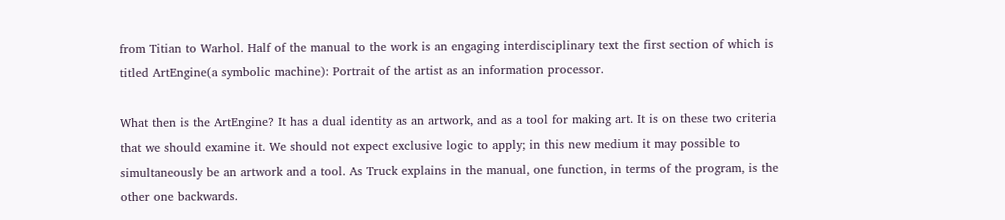from Titian to Warhol. Half of the manual to the work is an engaging interdisciplinary text the first section of which is titled ArtEngine(a symbolic machine): Portrait of the artist as an information processor.

What then is the ArtEngine? It has a dual identity as an artwork, and as a tool for making art. It is on these two criteria that we should examine it. We should not expect exclusive logic to apply; in this new medium it may possible to simultaneously be an artwork and a tool. As Truck explains in the manual, one function, in terms of the program, is the other one backwards.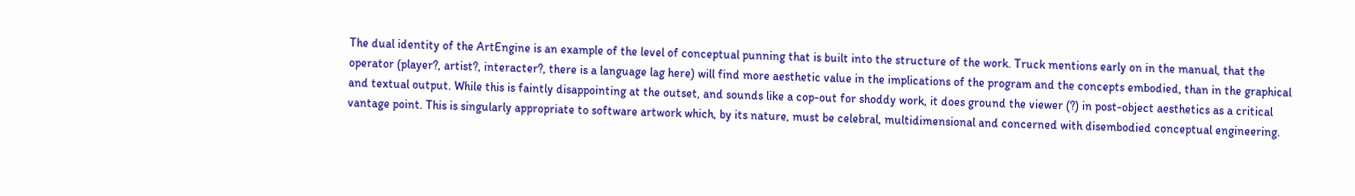The dual identity of the ArtEngine is an example of the level of conceptual punning that is built into the structure of the work. Truck mentions early on in the manual, that the operator (player?, artist?, interacter?, there is a language lag here) will find more aesthetic value in the implications of the program and the concepts embodied, than in the graphical and textual output. While this is faintly disappointing at the outset, and sounds like a cop-out for shoddy work, it does ground the viewer (?) in post-object aesthetics as a critical vantage point. This is singularly appropriate to software artwork which, by its nature, must be celebral, multidimensional and concerned with disembodied conceptual engineering.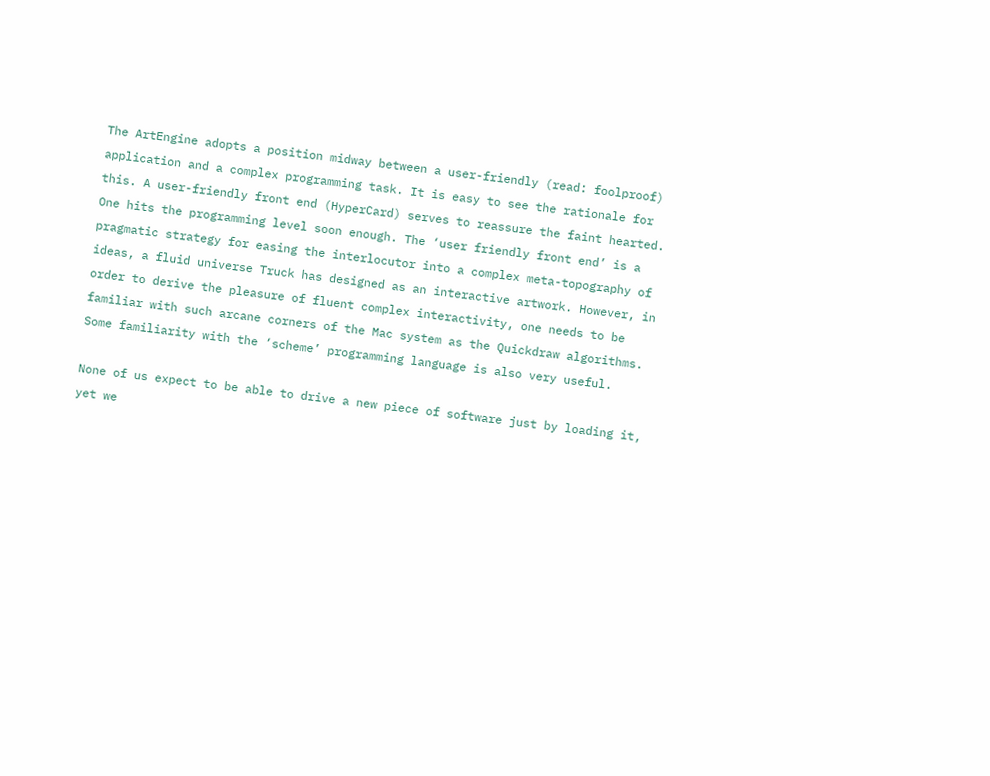The ArtEngine adopts a position midway between a user-friendly (read: foolproof) application and a complex programming task. It is easy to see the rationale for this. A user-friendly front end (HyperCard) serves to reassure the faint hearted. One hits the programming level soon enough. The ‘user friendly front end’ is a pragmatic strategy for easing the interlocutor into a complex meta-topography of ideas, a fluid universe Truck has designed as an interactive artwork. However, in order to derive the pleasure of fluent complex interactivity, one needs to be familiar with such arcane corners of the Mac system as the Quickdraw algorithms. Some familiarity with the ‘scheme’ programming language is also very useful.

None of us expect to be able to drive a new piece of software just by loading it, yet we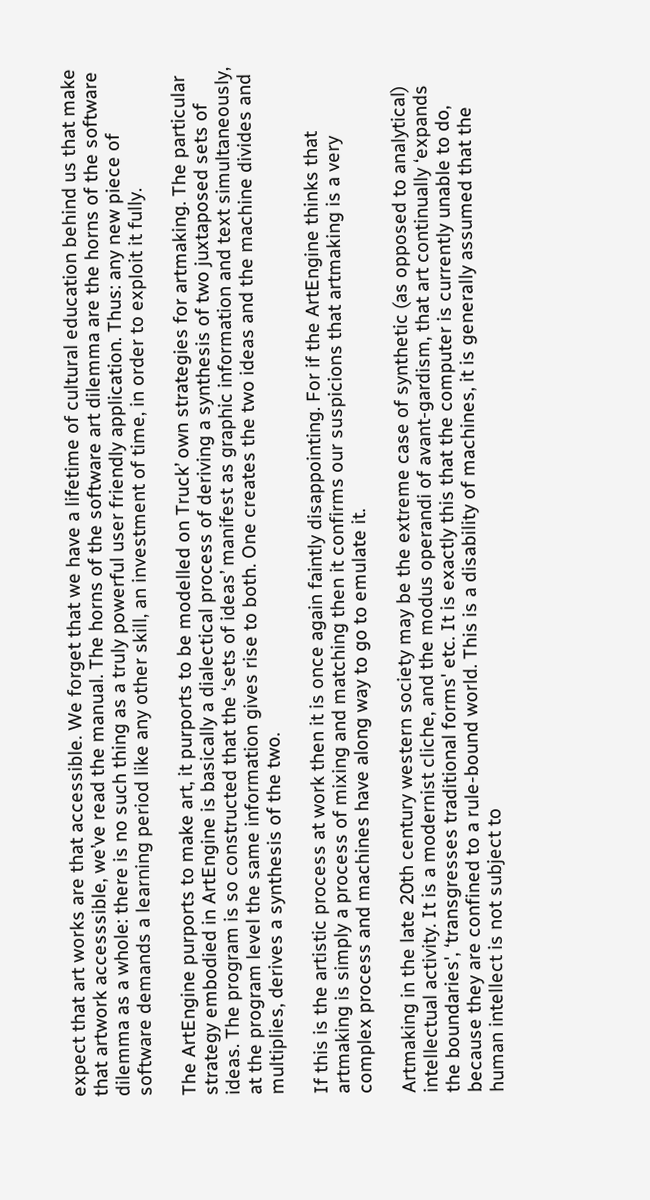expect that art works are that accessible. We forget that we have a lifetime of cultural education behind us that make that artwork accesssible, we’ve read the manual. The horns of the software art dilemma are the horns of the software dilemma as a whole: there is no such thing as a truly powerful user friendly application. Thus: any new piece of software demands a learning period like any other skill, an investment of time, in order to exploit it fully.

The ArtEngine purports to make art, it purports to be modelled on Truck’ own strategies for artmaking. The particular strategy embodied in ArtEngine is basically a dialectical process of deriving a synthesis of two juxtaposed sets of ideas. The program is so constructed that the ‘sets of ideas’ manifest as graphic information and text simultaneously, at the program level the same information gives rise to both. One creates the two ideas and the machine divides and multiplies, derives a synthesis of the two.

If this is the artistic process at work then it is once again faintly disappointing. For if the ArtEngine thinks that artmaking is simply a process of mixing and matching then it confirms our suspicions that artmaking is a very complex process and machines have along way to go to emulate it.

Artmaking in the late 20th century western society may be the extreme case of synthetic (as opposed to analytical) intellectual activity. It is a modernist cliche, and the modus operandi of avant-gardism, that art continually ‘expands the boundaries', ‘transgresses traditional forms' etc. It is exactly this that the computer is currently unable to do, because they are confined to a rule-bound world. This is a disability of machines, it is generally assumed that the human intellect is not subject to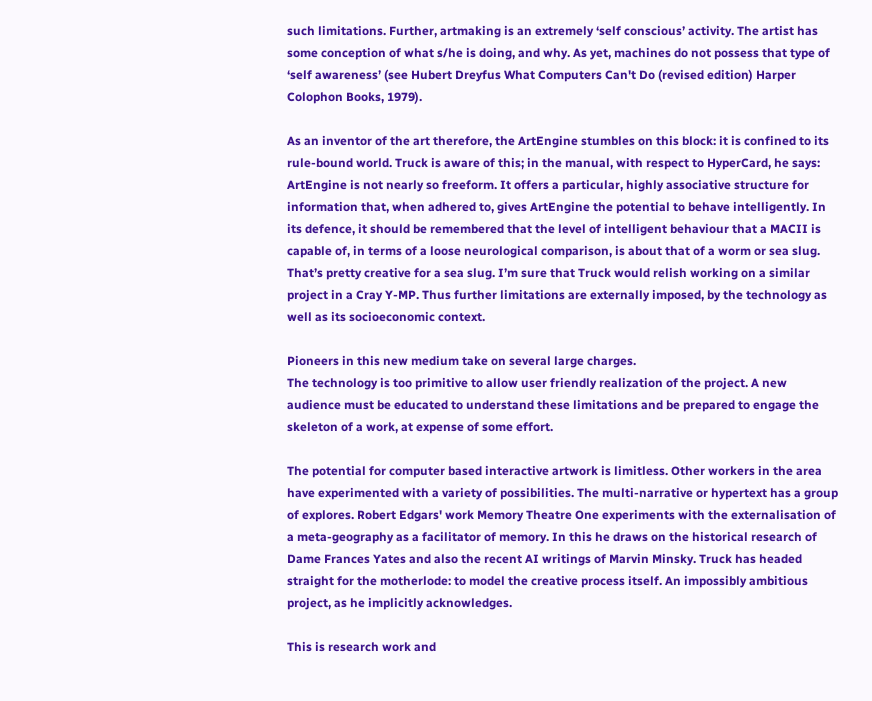such limitations. Further, artmaking is an extremely ‘self conscious’ activity. The artist has some conception of what s/he is doing, and why. As yet, machines do not possess that type of ‘self awareness’ (see Hubert Dreyfus What Computers Can't Do (revised edition) Harper Colophon Books, 1979).

As an inventor of the art therefore, the ArtEngine stumbles on this block: it is confined to its rule-bound world. Truck is aware of this; in the manual, with respect to HyperCard, he says: ArtEngine is not nearly so freeform. It offers a particular, highly associative structure for information that, when adhered to, gives ArtEngine the potential to behave intelligently. In its defence, it should be remembered that the level of intelligent behaviour that a MACII is capable of, in terms of a loose neurological comparison, is about that of a worm or sea slug. That’s pretty creative for a sea slug. I’m sure that Truck would relish working on a similar project in a Cray Y-MP. Thus further limitations are externally imposed, by the technology as well as its socioeconomic context.

Pioneers in this new medium take on several large charges.
The technology is too primitive to allow user friendly realization of the project. A new audience must be educated to understand these limitations and be prepared to engage the skeleton of a work, at expense of some effort.

The potential for computer based interactive artwork is limitless. Other workers in the area have experimented with a variety of possibilities. The multi-narrative or hypertext has a group of explores. Robert Edgars' work Memory Theatre One experiments with the externalisation of a meta-geography as a facilitator of memory. In this he draws on the historical research of Dame Frances Yates and also the recent AI writings of Marvin Minsky. Truck has headed straight for the motherlode: to model the creative process itself. An impossibly ambitious project, as he implicitly acknowledges.

This is research work and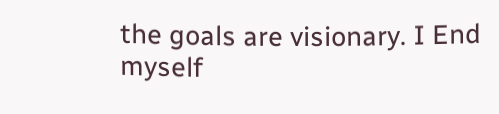the goals are visionary. I End myself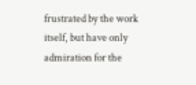frustrated by the work itself, but have only admiration for the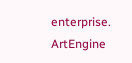enterprise. ArtEngine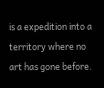is a expedition into a territory where no art has gone before.